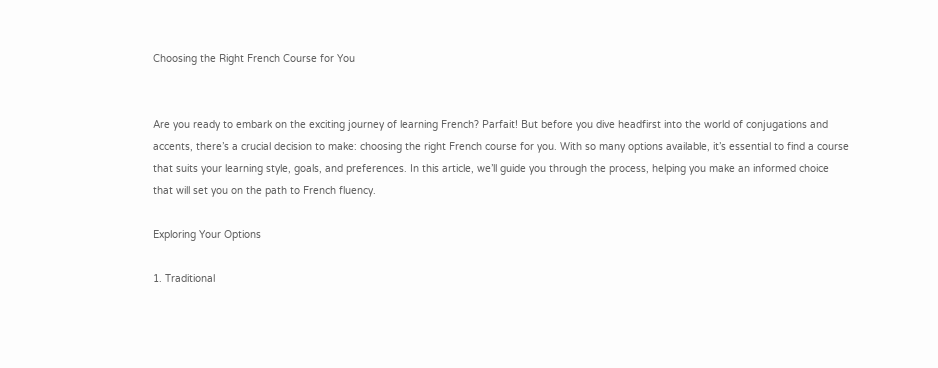Choosing the Right French Course for You


Are you ready to embark on the exciting journey of learning French? Parfait! But before you dive headfirst into the world of conjugations and accents, there’s a crucial decision to make: choosing the right French course for you. With so many options available, it’s essential to find a course that suits your learning style, goals, and preferences. In this article, we’ll guide you through the process, helping you make an informed choice that will set you on the path to French fluency.

Exploring Your Options

1. Traditional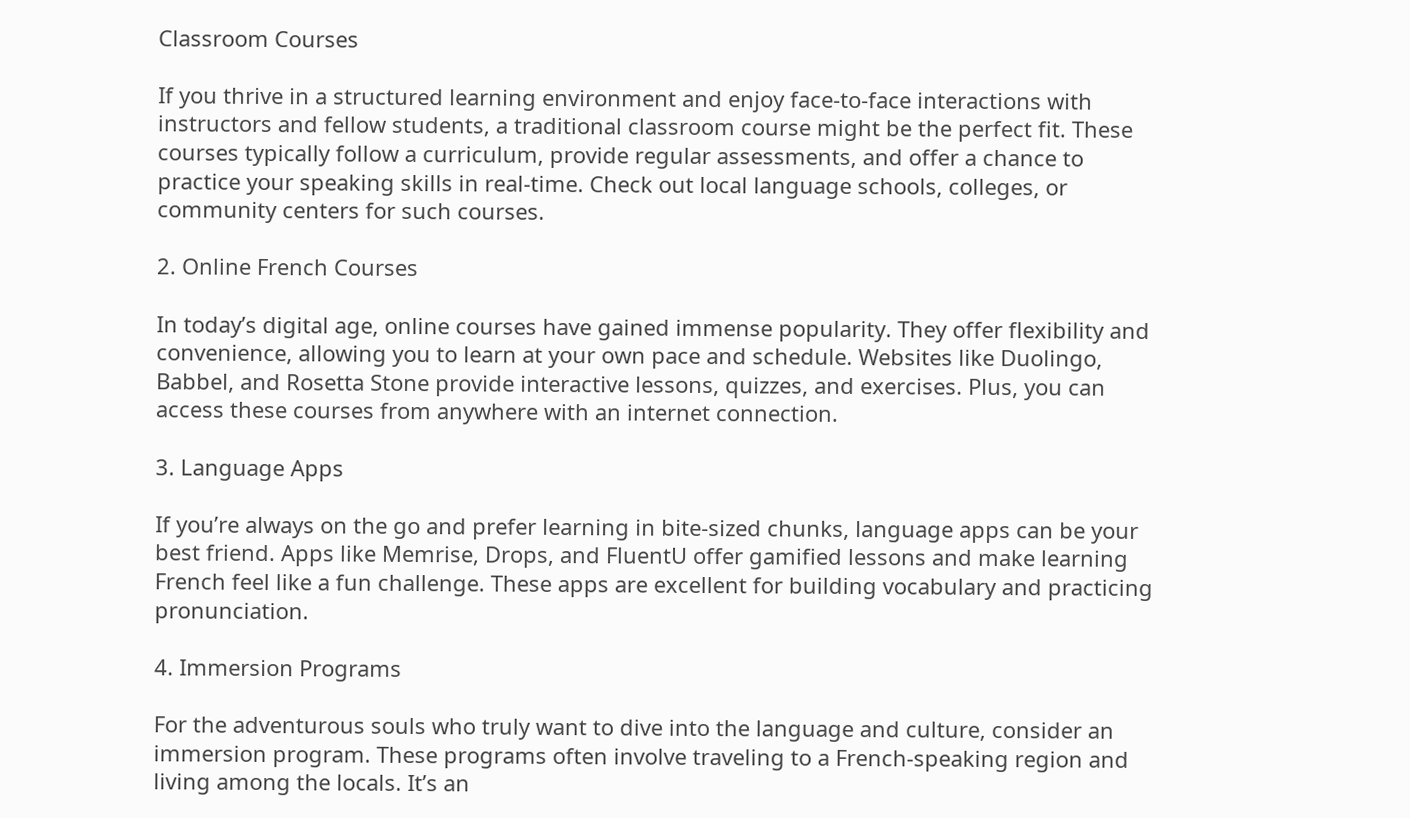Classroom Courses

If you thrive in a structured learning environment and enjoy face-to-face interactions with instructors and fellow students, a traditional classroom course might be the perfect fit. These courses typically follow a curriculum, provide regular assessments, and offer a chance to practice your speaking skills in real-time. Check out local language schools, colleges, or community centers for such courses.

2. Online French Courses

In today’s digital age, online courses have gained immense popularity. They offer flexibility and convenience, allowing you to learn at your own pace and schedule. Websites like Duolingo, Babbel, and Rosetta Stone provide interactive lessons, quizzes, and exercises. Plus, you can access these courses from anywhere with an internet connection.

3. Language Apps

If you’re always on the go and prefer learning in bite-sized chunks, language apps can be your best friend. Apps like Memrise, Drops, and FluentU offer gamified lessons and make learning French feel like a fun challenge. These apps are excellent for building vocabulary and practicing pronunciation.

4. Immersion Programs

For the adventurous souls who truly want to dive into the language and culture, consider an immersion program. These programs often involve traveling to a French-speaking region and living among the locals. It’s an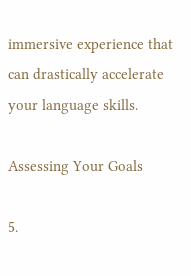immersive experience that can drastically accelerate your language skills.

Assessing Your Goals

5.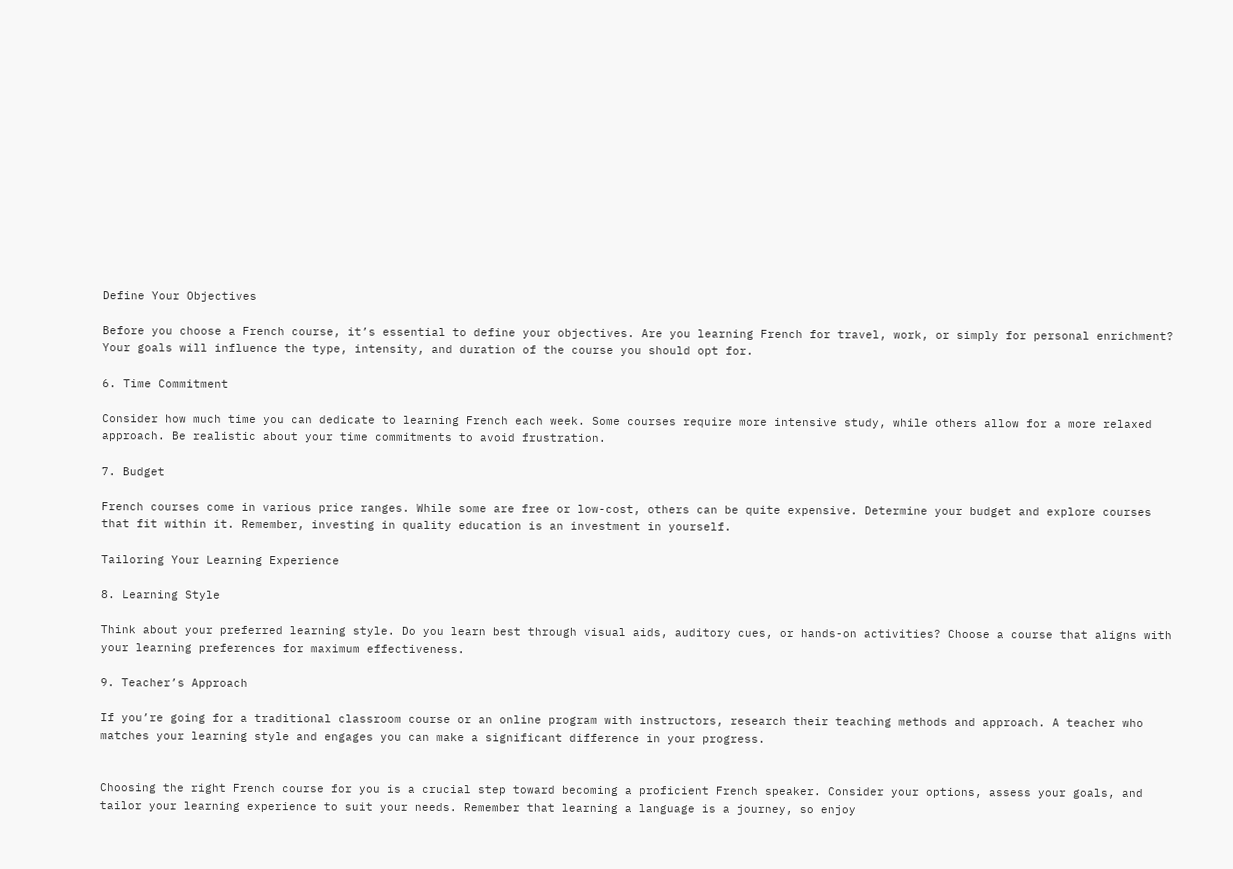Define Your Objectives

Before you choose a French course, it’s essential to define your objectives. Are you learning French for travel, work, or simply for personal enrichment? Your goals will influence the type, intensity, and duration of the course you should opt for.

6. Time Commitment

Consider how much time you can dedicate to learning French each week. Some courses require more intensive study, while others allow for a more relaxed approach. Be realistic about your time commitments to avoid frustration.

7. Budget

French courses come in various price ranges. While some are free or low-cost, others can be quite expensive. Determine your budget and explore courses that fit within it. Remember, investing in quality education is an investment in yourself.

Tailoring Your Learning Experience

8. Learning Style

Think about your preferred learning style. Do you learn best through visual aids, auditory cues, or hands-on activities? Choose a course that aligns with your learning preferences for maximum effectiveness.

9. Teacher’s Approach

If you’re going for a traditional classroom course or an online program with instructors, research their teaching methods and approach. A teacher who matches your learning style and engages you can make a significant difference in your progress.


Choosing the right French course for you is a crucial step toward becoming a proficient French speaker. Consider your options, assess your goals, and tailor your learning experience to suit your needs. Remember that learning a language is a journey, so enjoy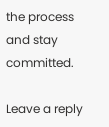the process and stay committed.

Leave a reply